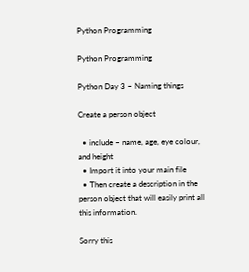Python Programming

Python Programming

Python Day 3 – Naming things

Create a person object

  • include – name, age, eye colour, and height
  • Import it into your main file
  • Then create a description in the person object that will easily print all this information.

Sorry this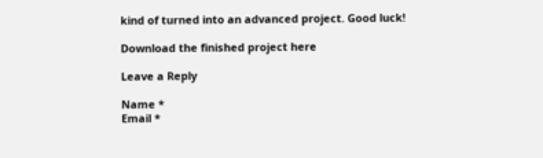kind of turned into an advanced project. Good luck!

Download the finished project here

Leave a Reply

Name *
Email *